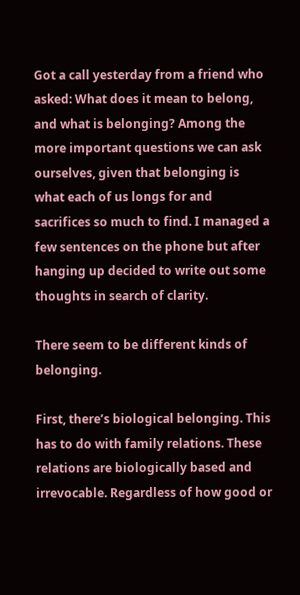Got a call yesterday from a friend who asked: What does it mean to belong, and what is belonging? Among the more important questions we can ask ourselves, given that belonging is what each of us longs for and sacrifices so much to find. I managed a few sentences on the phone but after hanging up decided to write out some thoughts in search of clarity.

There seem to be different kinds of belonging.

First, there’s biological belonging. This has to do with family relations. These relations are biologically based and irrevocable. Regardless of how good or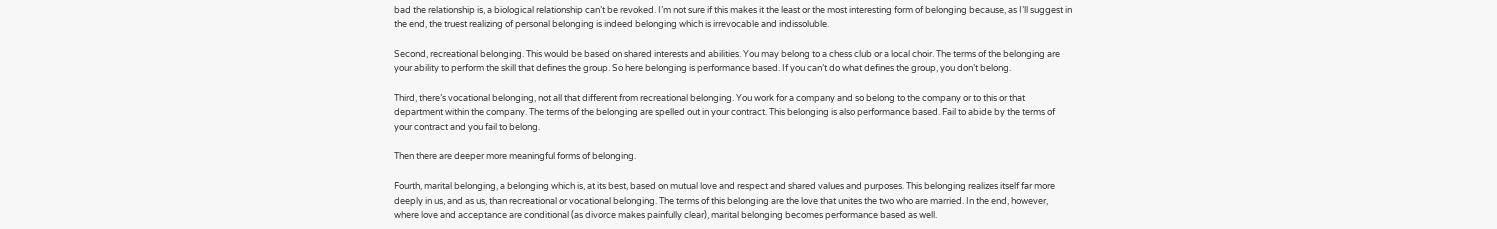bad the relationship is, a biological relationship can’t be revoked. I’m not sure if this makes it the least or the most interesting form of belonging because, as I’ll suggest in the end, the truest realizing of personal belonging is indeed belonging which is irrevocable and indissoluble.

Second, recreational belonging. This would be based on shared interests and abilities. You may belong to a chess club or a local choir. The terms of the belonging are your ability to perform the skill that defines the group. So here belonging is performance based. If you can’t do what defines the group, you don’t belong.

Third, there’s vocational belonging, not all that different from recreational belonging. You work for a company and so belong to the company or to this or that department within the company. The terms of the belonging are spelled out in your contract. This belonging is also performance based. Fail to abide by the terms of your contract and you fail to belong.

Then there are deeper more meaningful forms of belonging.

Fourth, marital belonging, a belonging which is, at its best, based on mutual love and respect and shared values and purposes. This belonging realizes itself far more deeply in us, and as us, than recreational or vocational belonging. The terms of this belonging are the love that unites the two who are married. In the end, however, where love and acceptance are conditional (as divorce makes painfully clear), marital belonging becomes performance based as well.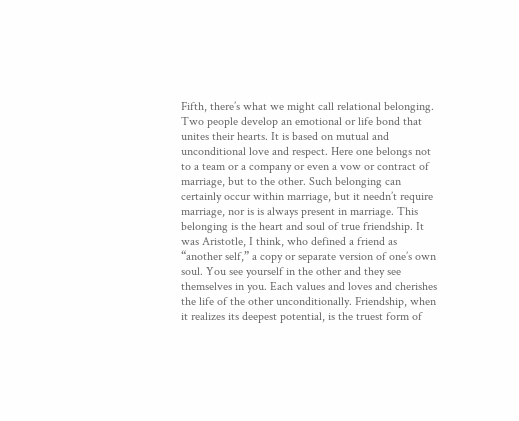Fifth, there’s what we might call relational belonging. Two people develop an emotional or life bond that unites their hearts. It is based on mutual and unconditional love and respect. Here one belongs not to a team or a company or even a vow or contract of marriage, but to the other. Such belonging can certainly occur within marriage, but it needn’t require marriage, nor is is always present in marriage. This belonging is the heart and soul of true friendship. It was Aristotle, I think, who defined a friend as “another self,” a copy or separate version of one’s own soul. You see yourself in the other and they see themselves in you. Each values and loves and cherishes the life of the other unconditionally. Friendship, when it realizes its deepest potential, is the truest form of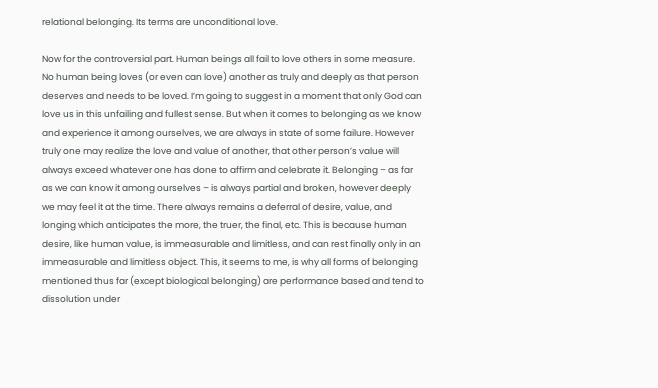relational belonging. Its terms are unconditional love.

Now for the controversial part. Human beings all fail to love others in some measure. No human being loves (or even can love) another as truly and deeply as that person deserves and needs to be loved. I’m going to suggest in a moment that only God can love us in this unfailing and fullest sense. But when it comes to belonging as we know and experience it among ourselves, we are always in state of some failure. However truly one may realize the love and value of another, that other person’s value will always exceed whatever one has done to affirm and celebrate it. Belonging – as far as we can know it among ourselves – is always partial and broken, however deeply we may feel it at the time. There always remains a deferral of desire, value, and longing which anticipates the more, the truer, the final, etc. This is because human desire, like human value, is immeasurable and limitless, and can rest finally only in an immeasurable and limitless object. This, it seems to me, is why all forms of belonging mentioned thus far (except biological belonging) are performance based and tend to dissolution under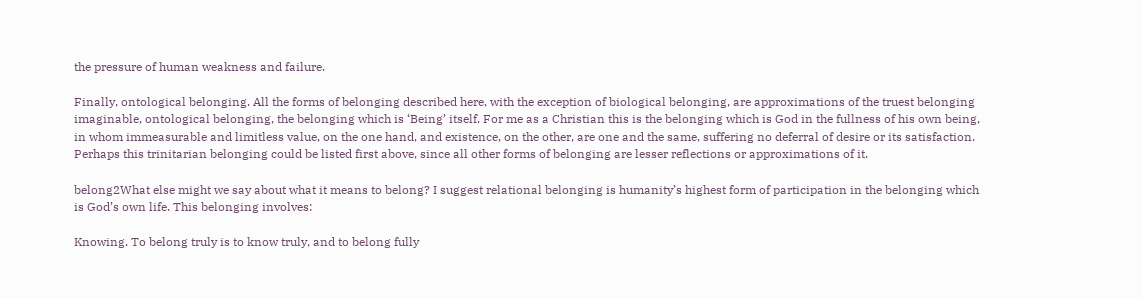the pressure of human weakness and failure.

Finally, ontological belonging. All the forms of belonging described here, with the exception of biological belonging, are approximations of the truest belonging imaginable, ontological belonging, the belonging which is ‘Being’ itself. For me as a Christian this is the belonging which is God in the fullness of his own being, in whom immeasurable and limitless value, on the one hand, and existence, on the other, are one and the same, suffering no deferral of desire or its satisfaction. Perhaps this trinitarian belonging could be listed first above, since all other forms of belonging are lesser reflections or approximations of it.

belong2What else might we say about what it means to belong? I suggest relational belonging is humanity’s highest form of participation in the belonging which is God’s own life. This belonging involves:

Knowing. To belong truly is to know truly, and to belong fully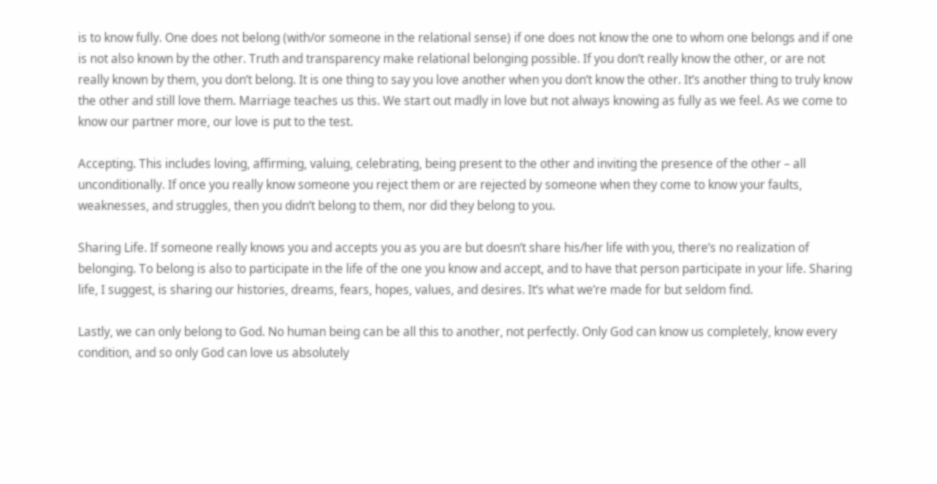is to know fully. One does not belong (with/or someone in the relational sense) if one does not know the one to whom one belongs and if one is not also known by the other. Truth and transparency make relational belonging possible. If you don’t really know the other, or are not really known by them, you don’t belong. It is one thing to say you love another when you don’t know the other. It’s another thing to truly know the other and still love them. Marriage teaches us this. We start out madly in love but not always knowing as fully as we feel. As we come to know our partner more, our love is put to the test.

Accepting. This includes loving, affirming, valuing, celebrating, being present to the other and inviting the presence of the other – all unconditionally. If once you really know someone you reject them or are rejected by someone when they come to know your faults, weaknesses, and struggles, then you didn’t belong to them, nor did they belong to you.

Sharing Life. If someone really knows you and accepts you as you are but doesn’t share his/her life with you, there’s no realization of belonging. To belong is also to participate in the life of the one you know and accept, and to have that person participate in your life. Sharing life, I suggest, is sharing our histories, dreams, fears, hopes, values, and desires. It’s what we’re made for but seldom find.

Lastly, we can only belong to God. No human being can be all this to another, not perfectly. Only God can know us completely, know every condition, and so only God can love us absolutely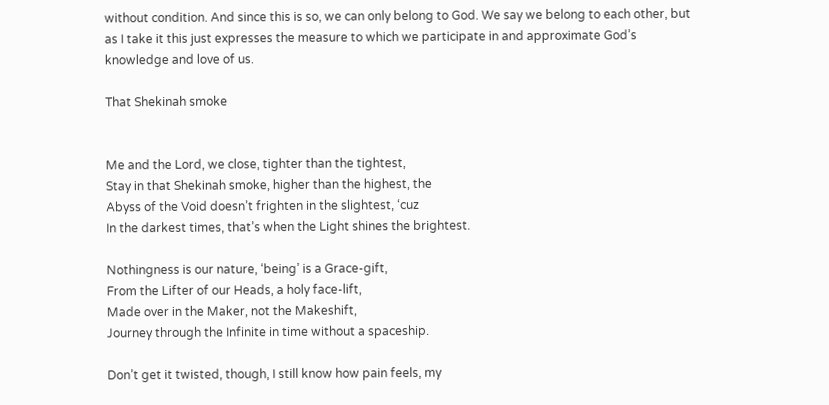without condition. And since this is so, we can only belong to God. We say we belong to each other, but as I take it this just expresses the measure to which we participate in and approximate God’s knowledge and love of us.

That Shekinah smoke


Me and the Lord, we close, tighter than the tightest,
Stay in that Shekinah smoke, higher than the highest, the
Abyss of the Void doesn’t frighten in the slightest, ‘cuz
In the darkest times, that’s when the Light shines the brightest.

Nothingness is our nature, ‘being’ is a Grace-gift,
From the Lifter of our Heads, a holy face-lift,
Made over in the Maker, not the Makeshift,
Journey through the Infinite in time without a spaceship.

Don’t get it twisted, though, I still know how pain feels, my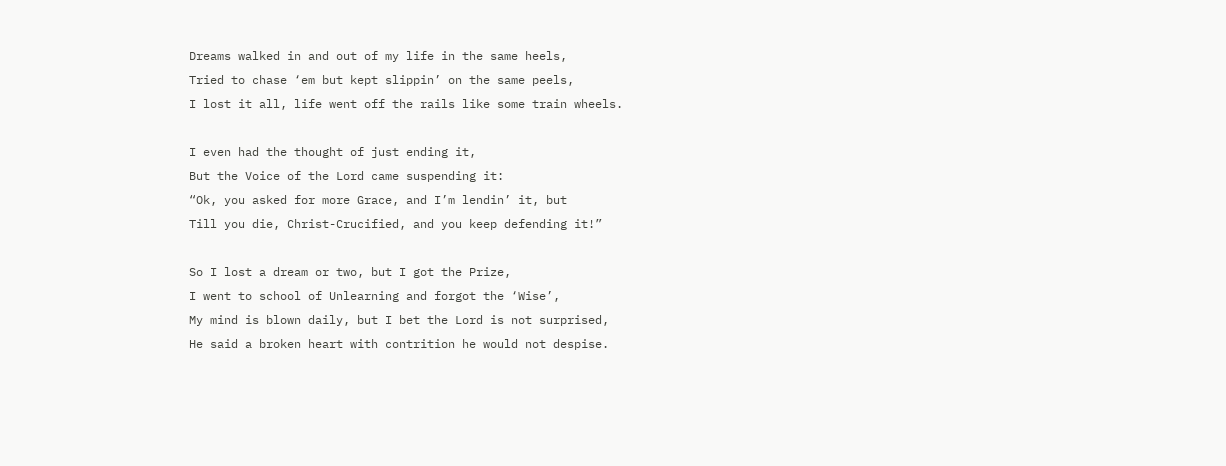Dreams walked in and out of my life in the same heels,
Tried to chase ‘em but kept slippin’ on the same peels,
I lost it all, life went off the rails like some train wheels.

I even had the thought of just ending it,
But the Voice of the Lord came suspending it:
“Ok, you asked for more Grace, and I’m lendin’ it, but
Till you die, Christ-Crucified, and you keep defending it!”

So I lost a dream or two, but I got the Prize,
I went to school of Unlearning and forgot the ‘Wise’,
My mind is blown daily, but I bet the Lord is not surprised,
He said a broken heart with contrition he would not despise.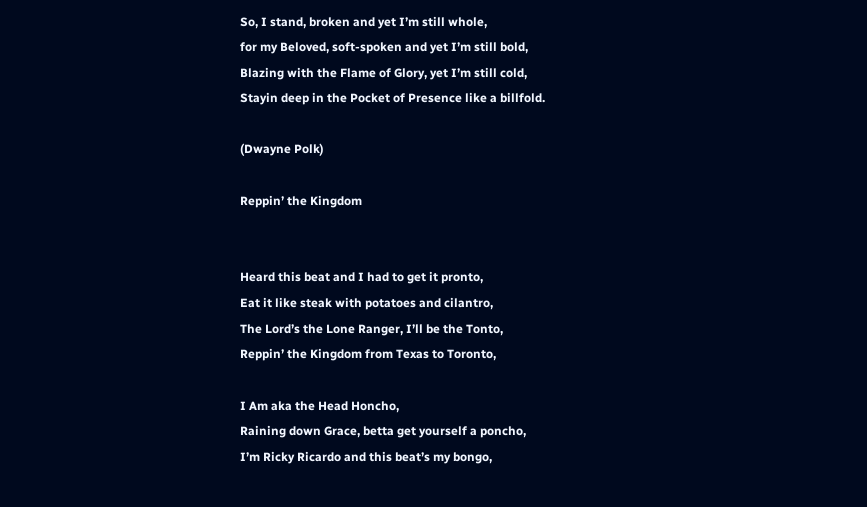So, I stand, broken and yet I’m still whole,
for my Beloved, soft-spoken and yet I’m still bold,
Blazing with the Flame of Glory, yet I’m still cold,
Stayin deep in the Pocket of Presence like a billfold.

(Dwayne Polk)

Reppin’ the Kingdom


Heard this beat and I had to get it pronto,
Eat it like steak with potatoes and cilantro,
The Lord’s the Lone Ranger, I’ll be the Tonto,
Reppin’ the Kingdom from Texas to Toronto,

I Am aka the Head Honcho,
Raining down Grace, betta get yourself a poncho,
I’m Ricky Ricardo and this beat’s my bongo,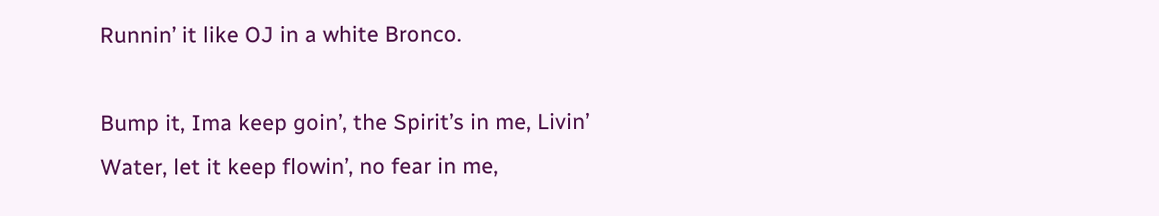Runnin’ it like OJ in a white Bronco.

Bump it, Ima keep goin’, the Spirit’s in me, Livin’
Water, let it keep flowin’, no fear in me,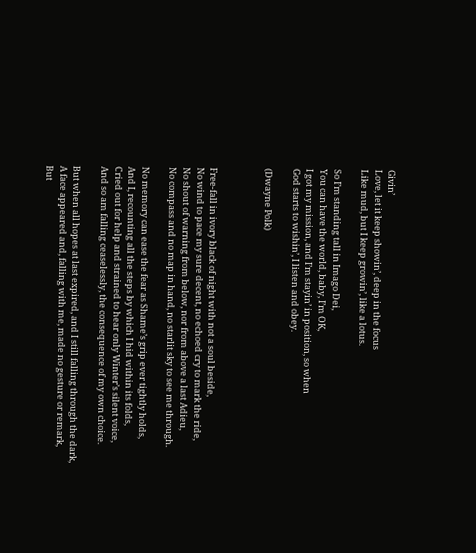Givin’
Love, let it keep showin’, deep in the focus
Like mud, but I keep growin’, like a lotus.

So I’m standing tall in Imago Dei,
You can have the world, baby, I’m OK,
I got my mission, and I’m stayin’ in position, so when
God starts to wishin’, I listen and obey.

(Dwayne Polk)



Free-fall in ivory black of night with not a soul beside,
No wind to pace my sure decent, no echoed cry to mark the ride,
No shout of warning from below, nor from above a last Adieu,
No compass and no map in hand, no starlit sky to see me through.

No memory can ease the fear as Shame’s grip ever tightly holds,
And I, recounting all the steps by which I hid within its folds,
Cried out for help and strained to hear only Winter’s silent voice,
And so am falling ceaselessly, the consequence of my own choice.

But when all hopes at last expired, and I still falling through the dark,
A face appeared and, falling with me, made no gesture or remark,
But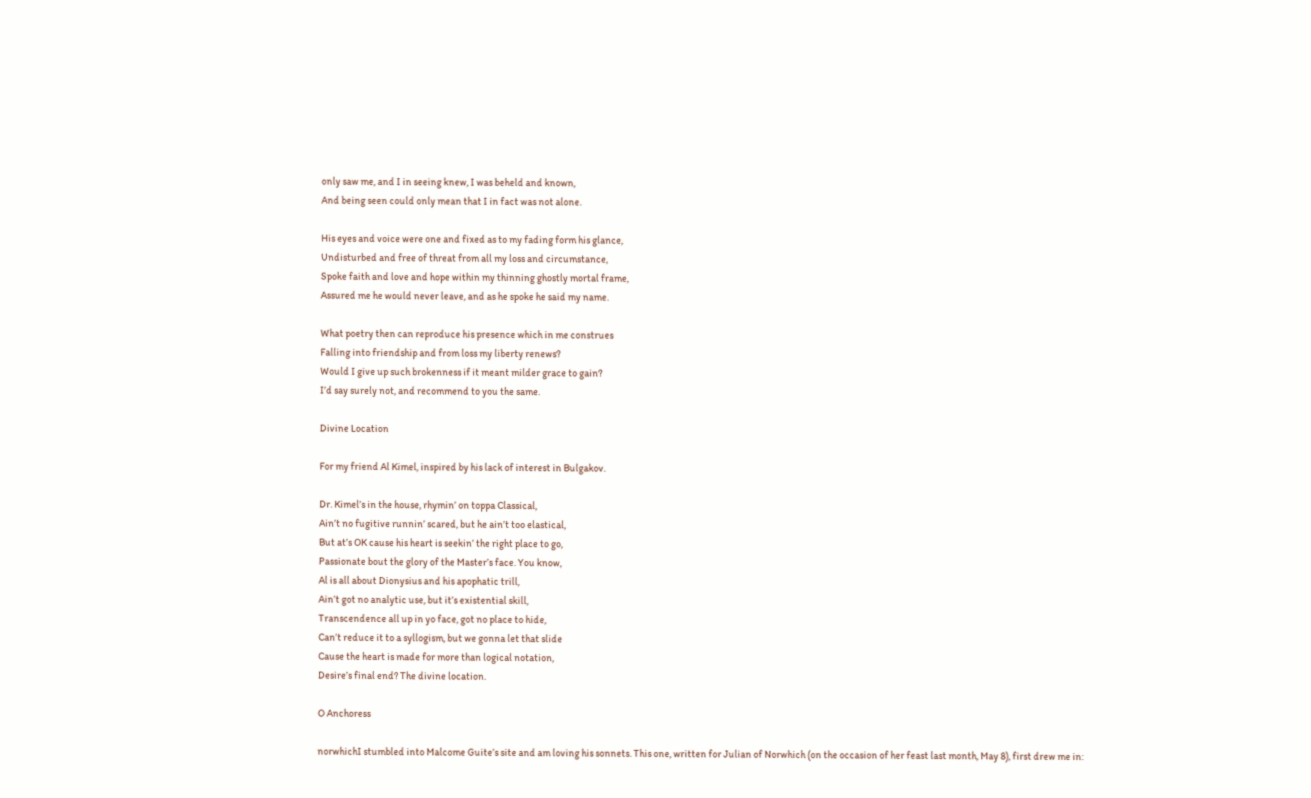only saw me, and I in seeing knew, I was beheld and known,
And being seen could only mean that I in fact was not alone.

His eyes and voice were one and fixed as to my fading form his glance,
Undisturbed and free of threat from all my loss and circumstance,
Spoke faith and love and hope within my thinning ghostly mortal frame,
Assured me he would never leave, and as he spoke he said my name.

What poetry then can reproduce his presence which in me construes
Falling into friendship and from loss my liberty renews?
Would I give up such brokenness if it meant milder grace to gain?
I’d say surely not, and recommend to you the same.

Divine Location

For my friend Al Kimel, inspired by his lack of interest in Bulgakov.

Dr. Kimel’s in the house, rhymin’ on toppa Classical,
Ain’t no fugitive runnin’ scared, but he ain’t too elastical,
But at’s OK cause his heart is seekin’ the right place to go,
Passionate bout the glory of the Master’s face. You know,
Al is all about Dionysius and his apophatic trill,
Ain’t got no analytic use, but it’s existential skill,
Transcendence all up in yo face, got no place to hide,
Can’t reduce it to a syllogism, but we gonna let that slide
Cause the heart is made for more than logical notation,
Desire’s final end? The divine location.

O Anchoress

norwhichI stumbled into Malcome Guite’s site and am loving his sonnets. This one, written for Julian of Norwhich (on the occasion of her feast last month, May 8), first drew me in: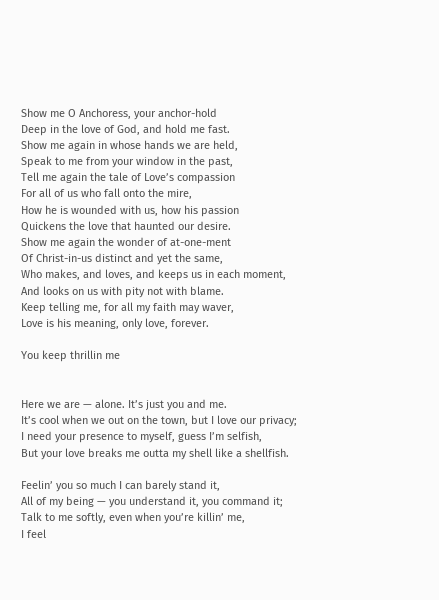Show me O Anchoress, your anchor-hold
Deep in the love of God, and hold me fast.
Show me again in whose hands we are held,
Speak to me from your window in the past,
Tell me again the tale of Love’s compassion
For all of us who fall onto the mire,
How he is wounded with us, how his passion
Quickens the love that haunted our desire.
Show me again the wonder of at-one-ment
Of Christ-in-us distinct and yet the same,
Who makes, and loves, and keeps us in each moment,
And looks on us with pity not with blame.
Keep telling me, for all my faith may waver,
Love is his meaning, only love, forever.

You keep thrillin me


Here we are — alone. It’s just you and me.
It’s cool when we out on the town, but I love our privacy;
I need your presence to myself, guess I’m selfish,
But your love breaks me outta my shell like a shellfish.

Feelin’ you so much I can barely stand it,
All of my being — you understand it, you command it;
Talk to me softly, even when you’re killin’ me,
I feel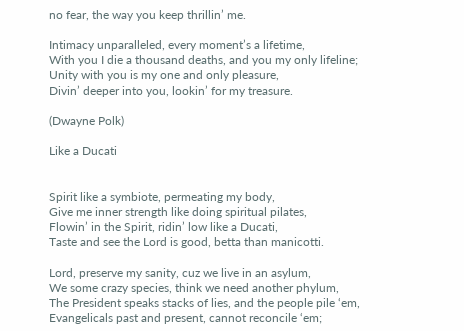no fear, the way you keep thrillin’ me.

Intimacy unparalleled, every moment’s a lifetime,
With you I die a thousand deaths, and you my only lifeline;
Unity with you is my one and only pleasure,
Divin’ deeper into you, lookin’ for my treasure.

(Dwayne Polk)

Like a Ducati


Spirit like a symbiote, permeating my body,
Give me inner strength like doing spiritual pilates,
Flowin’ in the Spirit, ridin’ low like a Ducati,
Taste and see the Lord is good, betta than manicotti.

Lord, preserve my sanity, cuz we live in an asylum,
We some crazy species, think we need another phylum,
The President speaks stacks of lies, and the people pile ‘em,
Evangelicals past and present, cannot reconcile ‘em;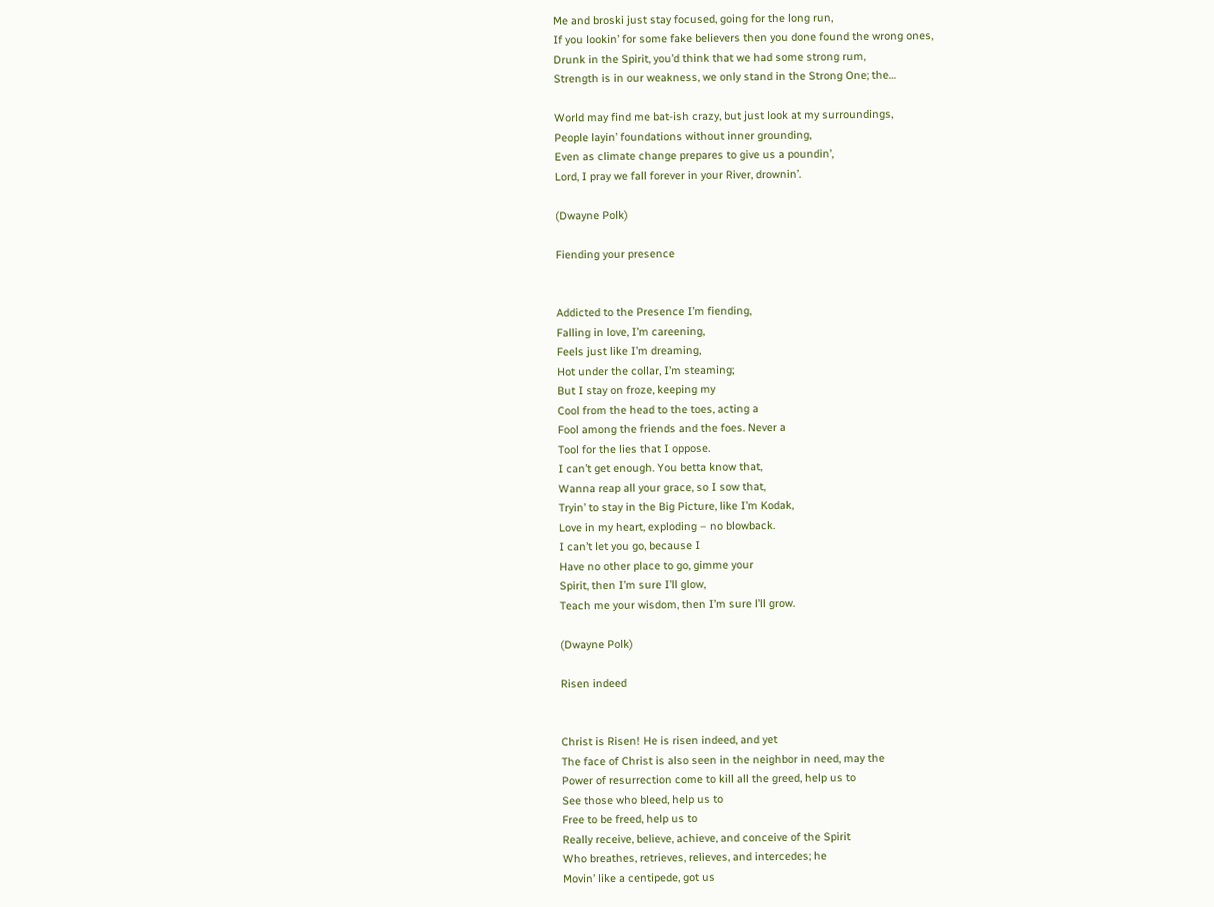Me and broski just stay focused, going for the long run,
If you lookin’ for some fake believers then you done found the wrong ones,
Drunk in the Spirit, you’d think that we had some strong rum,
Strength is in our weakness, we only stand in the Strong One; the…

World may find me bat-ish crazy, but just look at my surroundings,
People layin’ foundations without inner grounding,
Even as climate change prepares to give us a poundin’,
Lord, I pray we fall forever in your River, drownin’.

(Dwayne Polk)

Fiending your presence


Addicted to the Presence I’m fiending,
Falling in love, I’m careening,
Feels just like I’m dreaming,
Hot under the collar, I’m steaming;
But I stay on froze, keeping my
Cool from the head to the toes, acting a
Fool among the friends and the foes. Never a
Tool for the lies that I oppose.
I can’t get enough. You betta know that,
Wanna reap all your grace, so I sow that,
Tryin’ to stay in the Big Picture, like I’m Kodak,
Love in my heart, exploding – no blowback.
I can’t let you go, because I
Have no other place to go, gimme your
Spirit, then I’m sure I’ll glow,
Teach me your wisdom, then I’m sure l’ll grow.

(Dwayne Polk)

Risen indeed


Christ is Risen! He is risen indeed, and yet
The face of Christ is also seen in the neighbor in need, may the
Power of resurrection come to kill all the greed, help us to
See those who bleed, help us to
Free to be freed, help us to
Really receive, believe, achieve, and conceive of the Spirit
Who breathes, retrieves, relieves, and intercedes; he
Movin’ like a centipede, got us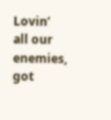Lovin’ all our enemies, got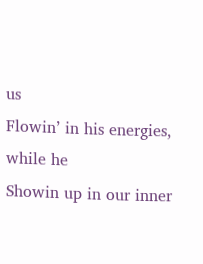us
Flowin’ in his energies, while he
Showin up in our inner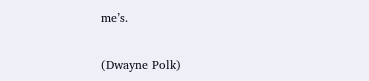me’s.

(Dwayne Polk)